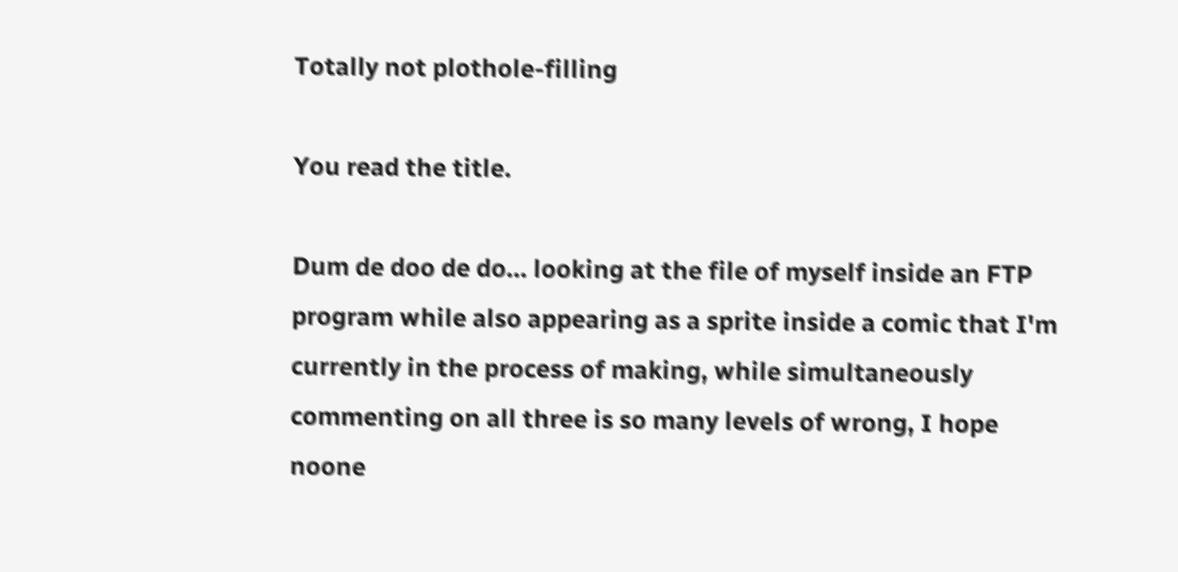Totally not plothole-filling

You read the title.

Dum de doo de do... looking at the file of myself inside an FTP program while also appearing as a sprite inside a comic that I'm currently in the process of making, while simultaneously commenting on all three is so many levels of wrong, I hope noone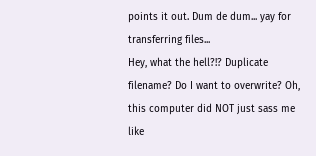points it out. Dum de dum... yay for transferring files...
Hey, what the hell?!? Duplicate filename? Do I want to overwrite? Oh, this computer did NOT just sass me like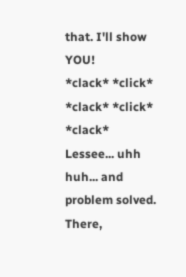that. I'll show YOU!
*clack* *click* *clack* *click* *clack*
Lessee... uhh huh... and problem solved.
There,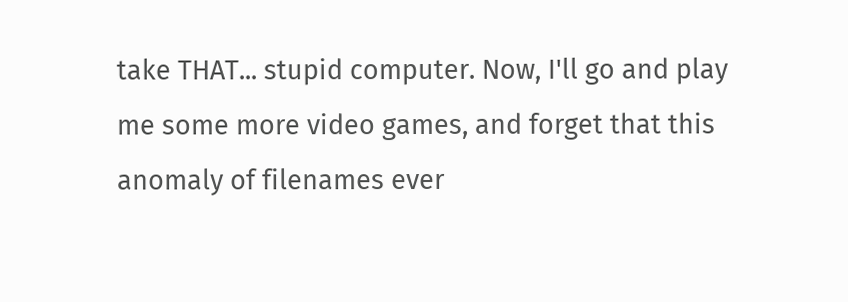take THAT... stupid computer. Now, I'll go and play me some more video games, and forget that this anomaly of filenames ever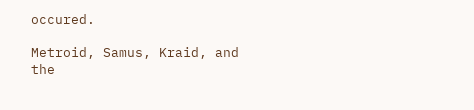occured.

Metroid, Samus, Kraid, and the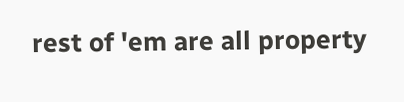rest of 'em are all property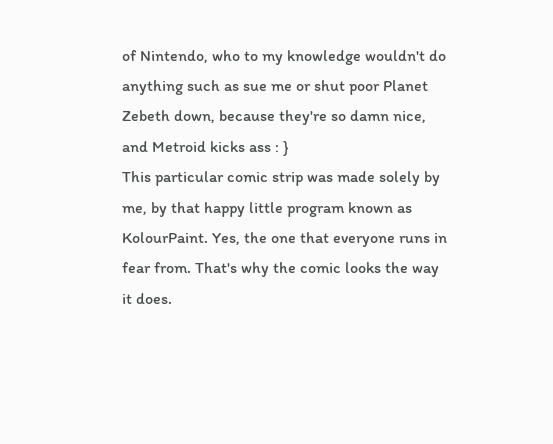of Nintendo, who to my knowledge wouldn't do anything such as sue me or shut poor Planet Zebeth down, because they're so damn nice, and Metroid kicks ass : }
This particular comic strip was made solely by me, by that happy little program known as KolourPaint. Yes, the one that everyone runs in fear from. That's why the comic looks the way it does.